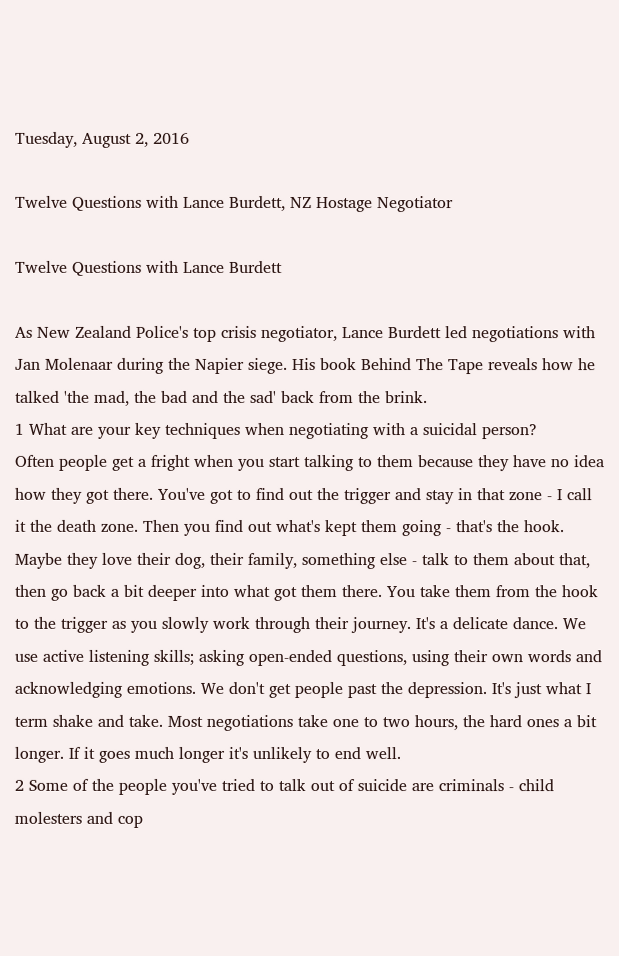Tuesday, August 2, 2016

Twelve Questions with Lance Burdett, NZ Hostage Negotiator

Twelve Questions with Lance Burdett

As New Zealand Police's top crisis negotiator, Lance Burdett led negotiations with Jan Molenaar during the Napier siege. His book Behind The Tape reveals how he talked 'the mad, the bad and the sad' back from the brink.
1 What are your key techniques when negotiating with a suicidal person?
Often people get a fright when you start talking to them because they have no idea how they got there. You've got to find out the trigger and stay in that zone - I call it the death zone. Then you find out what's kept them going - that's the hook. Maybe they love their dog, their family, something else - talk to them about that, then go back a bit deeper into what got them there. You take them from the hook to the trigger as you slowly work through their journey. It's a delicate dance. We use active listening skills; asking open-ended questions, using their own words and acknowledging emotions. We don't get people past the depression. It's just what I term shake and take. Most negotiations take one to two hours, the hard ones a bit longer. If it goes much longer it's unlikely to end well.
2 Some of the people you've tried to talk out of suicide are criminals - child molesters and cop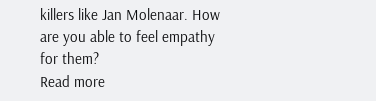killers like Jan Molenaar. How are you able to feel empathy for them?
Read more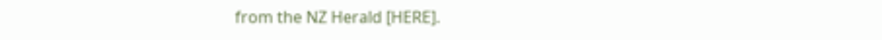from the NZ Herald [HERE].